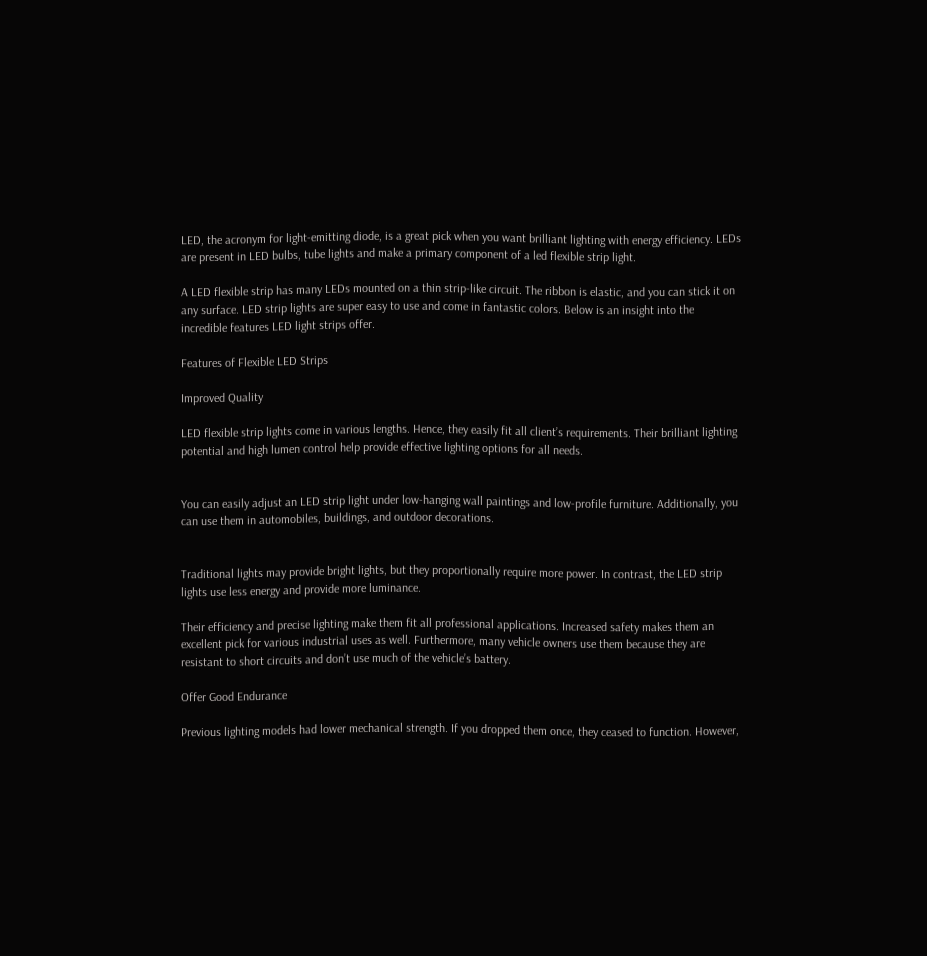LED, the acronym for light-emitting diode, is a great pick when you want brilliant lighting with energy efficiency. LEDs are present in LED bulbs, tube lights and make a primary component of a led flexible strip light.

A LED flexible strip has many LEDs mounted on a thin strip-like circuit. The ribbon is elastic, and you can stick it on any surface. LED strip lights are super easy to use and come in fantastic colors. Below is an insight into the incredible features LED light strips offer.

Features of Flexible LED Strips

Improved Quality

LED flexible strip lights come in various lengths. Hence, they easily fit all client’s requirements. Their brilliant lighting potential and high lumen control help provide effective lighting options for all needs.


You can easily adjust an LED strip light under low-hanging wall paintings and low-profile furniture. Additionally, you can use them in automobiles, buildings, and outdoor decorations.


Traditional lights may provide bright lights, but they proportionally require more power. In contrast, the LED strip lights use less energy and provide more luminance.

Their efficiency and precise lighting make them fit all professional applications. Increased safety makes them an excellent pick for various industrial uses as well. Furthermore, many vehicle owners use them because they are resistant to short circuits and don’t use much of the vehicle’s battery.

Offer Good Endurance

Previous lighting models had lower mechanical strength. If you dropped them once, they ceased to function. However,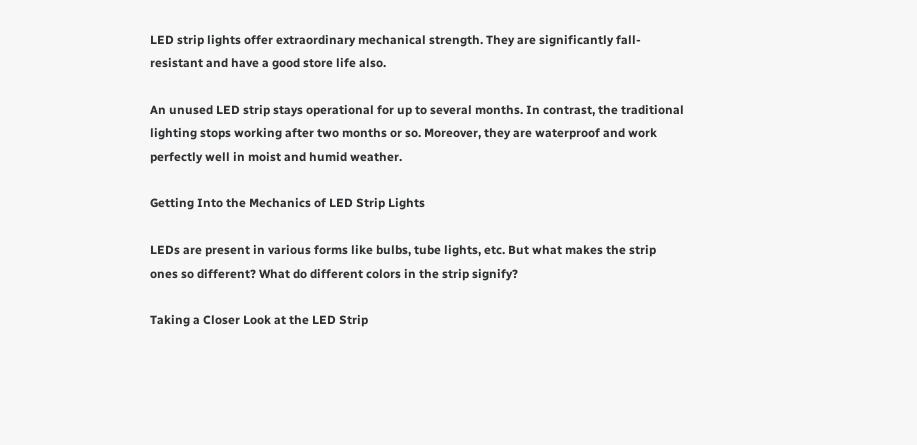LED strip lights offer extraordinary mechanical strength. They are significantly fall-resistant and have a good store life also.

An unused LED strip stays operational for up to several months. In contrast, the traditional lighting stops working after two months or so. Moreover, they are waterproof and work perfectly well in moist and humid weather.

Getting Into the Mechanics of LED Strip Lights

LEDs are present in various forms like bulbs, tube lights, etc. But what makes the strip ones so different? What do different colors in the strip signify?

Taking a Closer Look at the LED Strip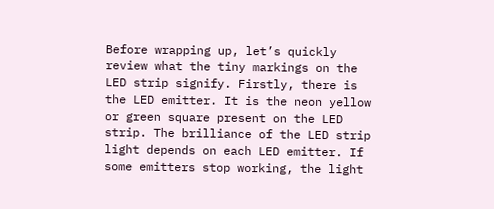Before wrapping up, let’s quickly review what the tiny markings on the LED strip signify. Firstly, there is the LED emitter. It is the neon yellow or green square present on the LED strip. The brilliance of the LED strip light depends on each LED emitter. If some emitters stop working, the light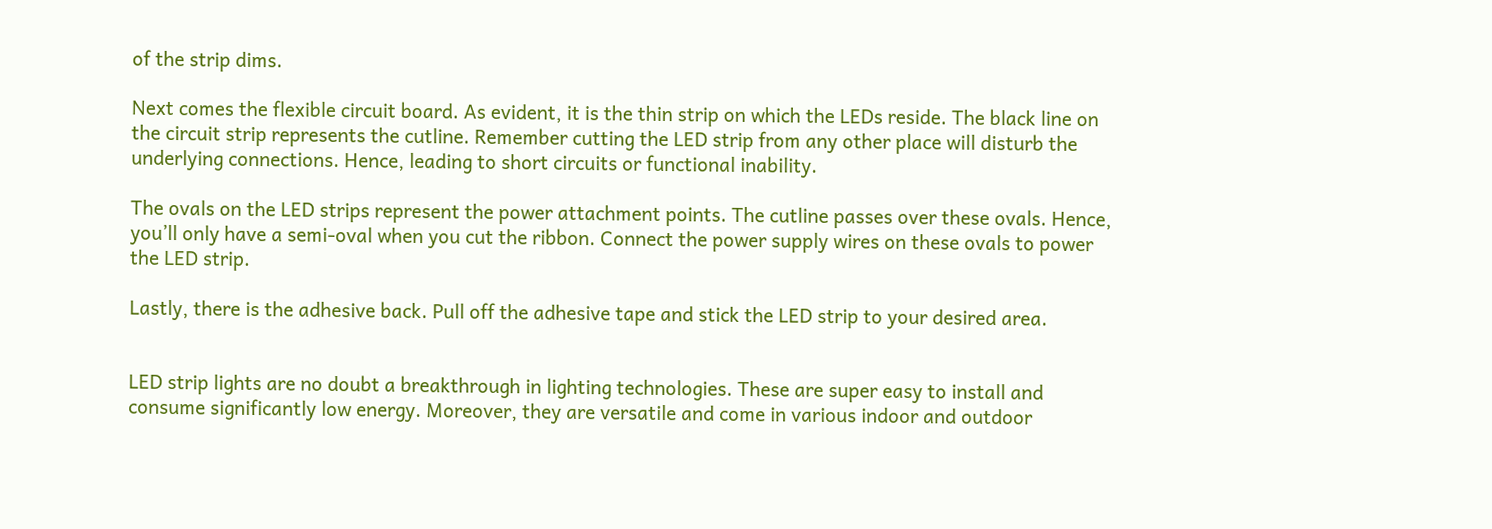of the strip dims.

Next comes the flexible circuit board. As evident, it is the thin strip on which the LEDs reside. The black line on the circuit strip represents the cutline. Remember cutting the LED strip from any other place will disturb the underlying connections. Hence, leading to short circuits or functional inability.

The ovals on the LED strips represent the power attachment points. The cutline passes over these ovals. Hence, you’ll only have a semi-oval when you cut the ribbon. Connect the power supply wires on these ovals to power the LED strip.

Lastly, there is the adhesive back. Pull off the adhesive tape and stick the LED strip to your desired area.


LED strip lights are no doubt a breakthrough in lighting technologies. These are super easy to install and consume significantly low energy. Moreover, they are versatile and come in various indoor and outdoor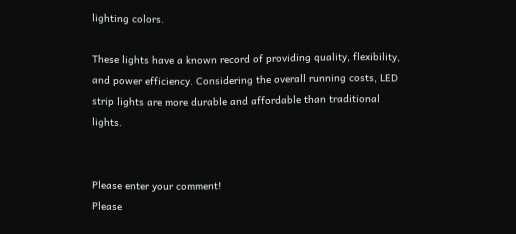lighting colors.

These lights have a known record of providing quality, flexibility, and power efficiency. Considering the overall running costs, LED strip lights are more durable and affordable than traditional lights.


Please enter your comment!
Please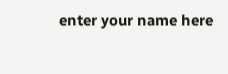enter your name here